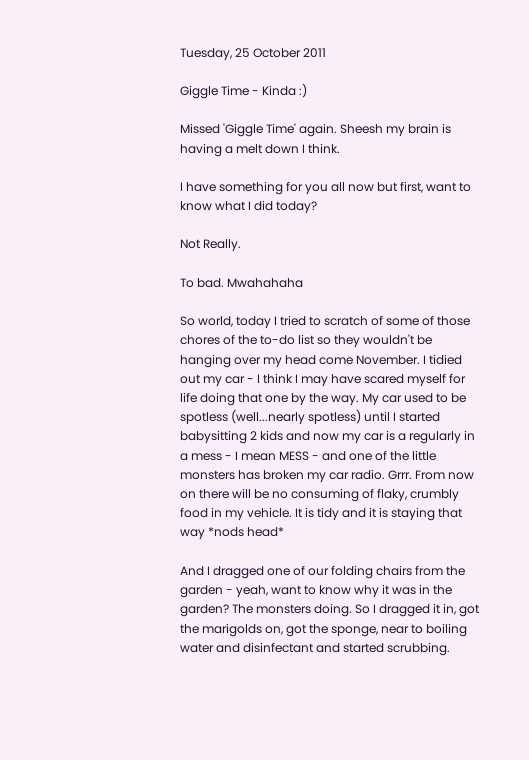Tuesday, 25 October 2011

Giggle Time - Kinda :)

Missed 'Giggle Time' again. Sheesh my brain is having a melt down I think.

I have something for you all now but first, want to know what I did today?

Not Really.

To bad. Mwahahaha

So world, today I tried to scratch of some of those chores of the to-do list so they wouldn't be hanging over my head come November. I tidied out my car - I think I may have scared myself for life doing that one by the way. My car used to be spotless (well...nearly spotless) until I started babysitting 2 kids and now my car is a regularly in a mess - I mean MESS - and one of the little monsters has broken my car radio. Grrr. From now on there will be no consuming of flaky, crumbly food in my vehicle. It is tidy and it is staying that way *nods head*

And I dragged one of our folding chairs from the garden - yeah, want to know why it was in the garden? The monsters doing. So I dragged it in, got the marigolds on, got the sponge, near to boiling water and disinfectant and started scrubbing.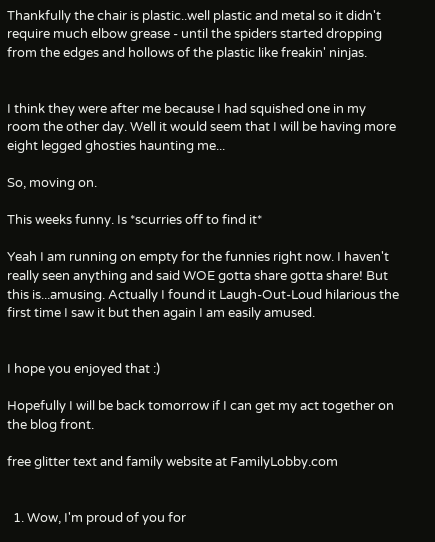Thankfully the chair is plastic..well plastic and metal so it didn't require much elbow grease - until the spiders started dropping from the edges and hollows of the plastic like freakin' ninjas.


I think they were after me because I had squished one in my room the other day. Well it would seem that I will be having more eight legged ghosties haunting me...

So, moving on.

This weeks funny. Is *scurries off to find it*

Yeah I am running on empty for the funnies right now. I haven't really seen anything and said WOE gotta share gotta share! But this is...amusing. Actually I found it Laugh-Out-Loud hilarious the first time I saw it but then again I am easily amused.


I hope you enjoyed that :)

Hopefully I will be back tomorrow if I can get my act together on the blog front.

free glitter text and family website at FamilyLobby.com


  1. Wow, I'm proud of you for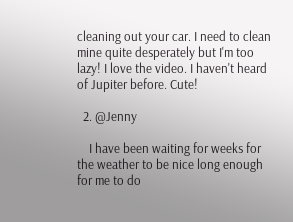cleaning out your car. I need to clean mine quite desperately but I'm too lazy! I love the video. I haven't heard of Jupiter before. Cute!

  2. @Jenny

    I have been waiting for weeks for the weather to be nice long enough for me to do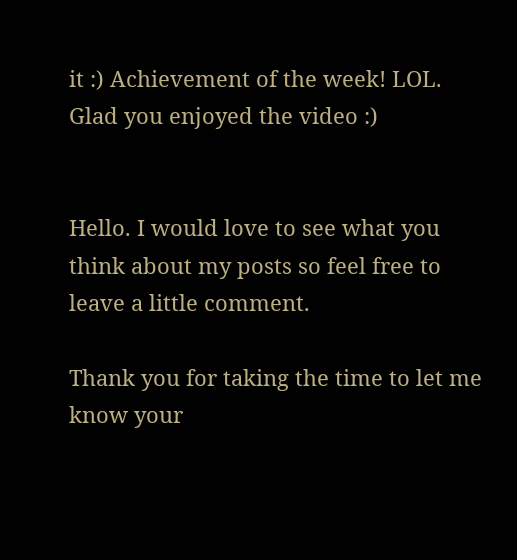it :) Achievement of the week! LOL. Glad you enjoyed the video :)


Hello. I would love to see what you think about my posts so feel free to leave a little comment.

Thank you for taking the time to let me know your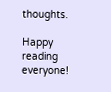thoughts.

Happy reading everyone!